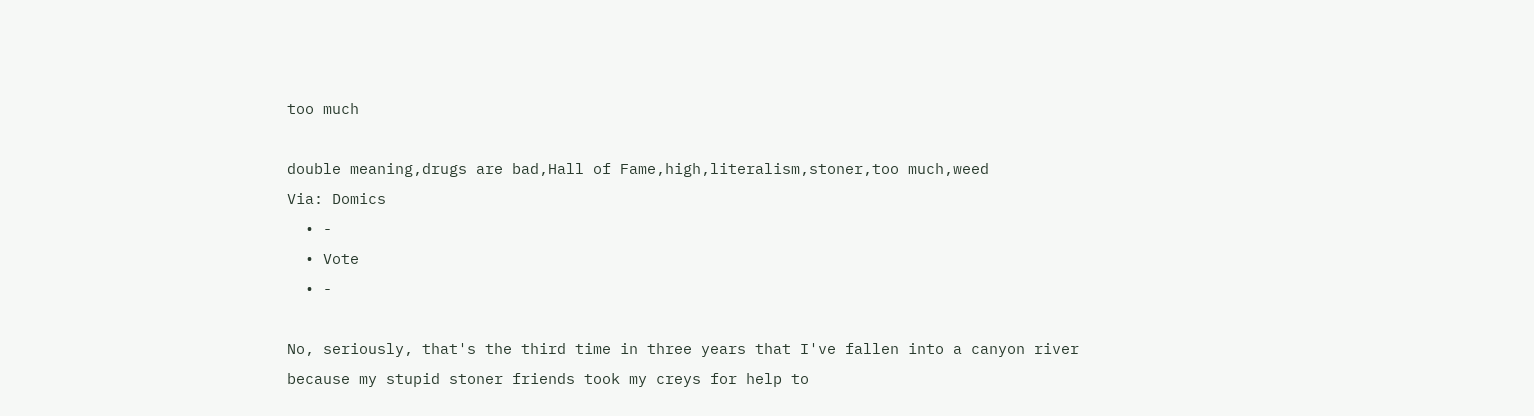too much

double meaning,drugs are bad,Hall of Fame,high,literalism,stoner,too much,weed
Via: Domics
  • -
  • Vote
  • -

No, seriously, that's the third time in three years that I've fallen into a canyon river because my stupid stoner friends took my creys for help to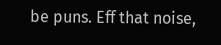be puns. Eff that noise,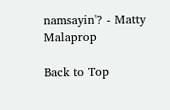namsayin'? - Matty Malaprop

Back to Top